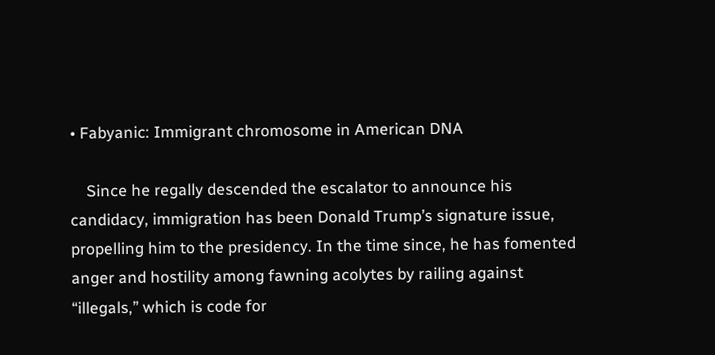• Fabyanic: Immigrant chromosome in American DNA

    Since he regally descended the escalator to announce his candidacy, immigration has been Donald Trump’s signature issue, propelling him to the presidency. In the time since, he has fomented anger and hostility among fawning acolytes by railing against “illegals,” which is code for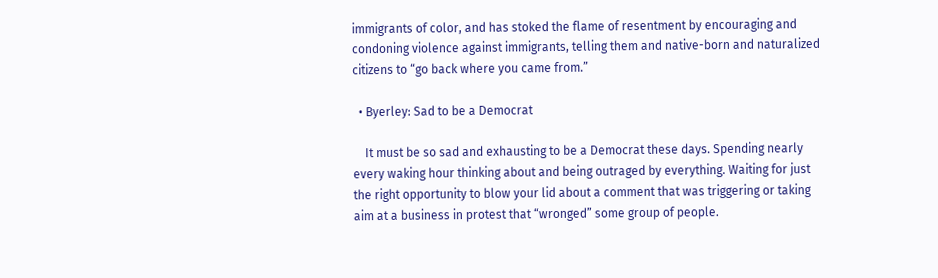immigrants of color, and has stoked the flame of resentment by encouraging and condoning violence against immigrants, telling them and native-born and naturalized citizens to “go back where you came from.”

  • Byerley: Sad to be a Democrat

    It must be so sad and exhausting to be a Democrat these days. Spending nearly every waking hour thinking about and being outraged by everything. Waiting for just the right opportunity to blow your lid about a comment that was triggering or taking aim at a business in protest that “wronged” some group of people.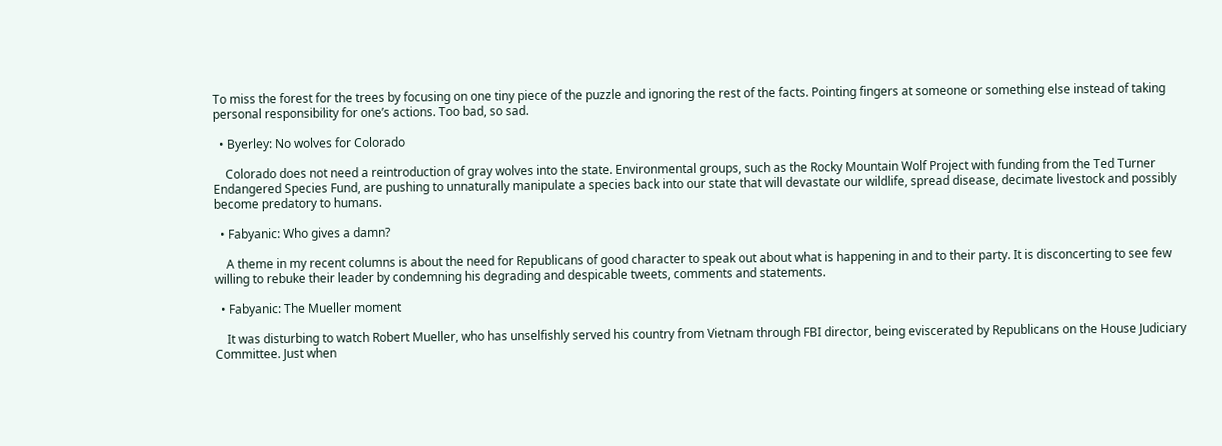To miss the forest for the trees by focusing on one tiny piece of the puzzle and ignoring the rest of the facts. Pointing fingers at someone or something else instead of taking personal responsibility for one’s actions. Too bad, so sad.

  • Byerley: No wolves for Colorado

    Colorado does not need a reintroduction of gray wolves into the state. Environmental groups, such as the Rocky Mountain Wolf Project with funding from the Ted Turner Endangered Species Fund, are pushing to unnaturally manipulate a species back into our state that will devastate our wildlife, spread disease, decimate livestock and possibly become predatory to humans.

  • Fabyanic: Who gives a damn?

    A theme in my recent columns is about the need for Republicans of good character to speak out about what is happening in and to their party. It is disconcerting to see few willing to rebuke their leader by condemning his degrading and despicable tweets, comments and statements.

  • Fabyanic: The Mueller moment

    It was disturbing to watch Robert Mueller, who has unselfishly served his country from Vietnam through FBI director, being eviscerated by Republicans on the House Judiciary Committee. Just when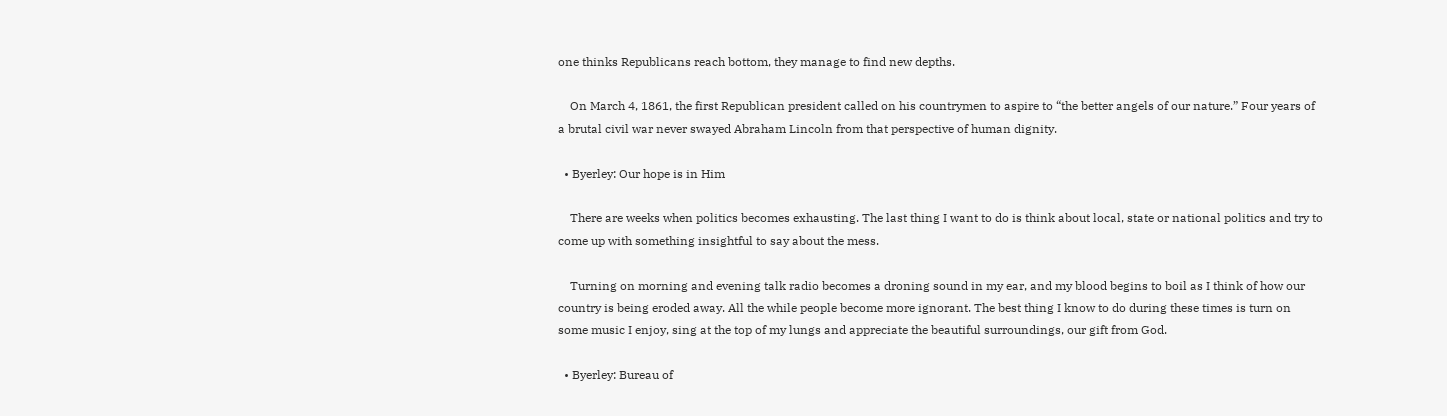one thinks Republicans reach bottom, they manage to find new depths.

    On March 4, 1861, the first Republican president called on his countrymen to aspire to “the better angels of our nature.” Four years of a brutal civil war never swayed Abraham Lincoln from that perspective of human dignity.

  • Byerley: Our hope is in Him

    There are weeks when politics becomes exhausting. The last thing I want to do is think about local, state or national politics and try to come up with something insightful to say about the mess.

    Turning on morning and evening talk radio becomes a droning sound in my ear, and my blood begins to boil as I think of how our country is being eroded away. All the while people become more ignorant. The best thing I know to do during these times is turn on some music I enjoy, sing at the top of my lungs and appreciate the beautiful surroundings, our gift from God.

  • Byerley: Bureau of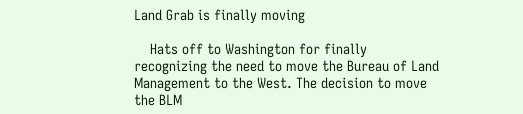Land Grab is finally moving

    Hats off to Washington for finally recognizing the need to move the Bureau of Land Management to the West. The decision to move the BLM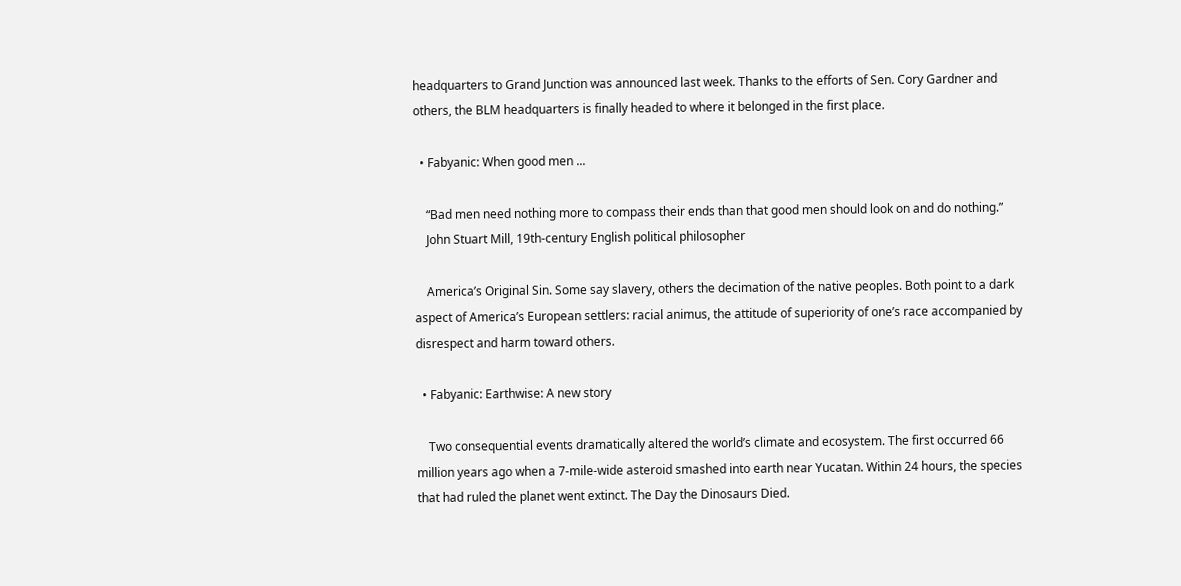headquarters to Grand Junction was announced last week. Thanks to the efforts of Sen. Cory Gardner and others, the BLM headquarters is finally headed to where it belonged in the first place.

  • Fabyanic: When good men ...

    “Bad men need nothing more to compass their ends than that good men should look on and do nothing.”
    John Stuart Mill, 19th-century English political philosopher

    America’s Original Sin. Some say slavery, others the decimation of the native peoples. Both point to a dark aspect of America’s European settlers: racial animus, the attitude of superiority of one’s race accompanied by disrespect and harm toward others.

  • Fabyanic: Earthwise: A new story

    Two consequential events dramatically altered the world’s climate and ecosystem. The first occurred 66 million years ago when a 7-mile-wide asteroid smashed into earth near Yucatan. Within 24 hours, the species that had ruled the planet went extinct. The Day the Dinosaurs Died.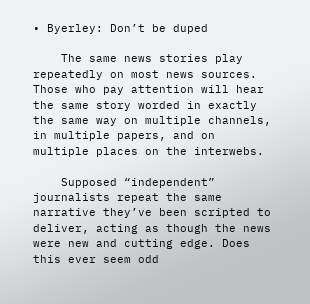• Byerley: Don’t be duped

    The same news stories play repeatedly on most news sources. Those who pay attention will hear the same story worded in exactly the same way on multiple channels, in multiple papers, and on multiple places on the interwebs.

    Supposed “independent” journalists repeat the same narrative they’ve been scripted to deliver, acting as though the news were new and cutting edge. Does this ever seem odd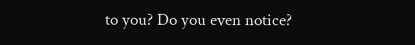to you? Do you even notice?